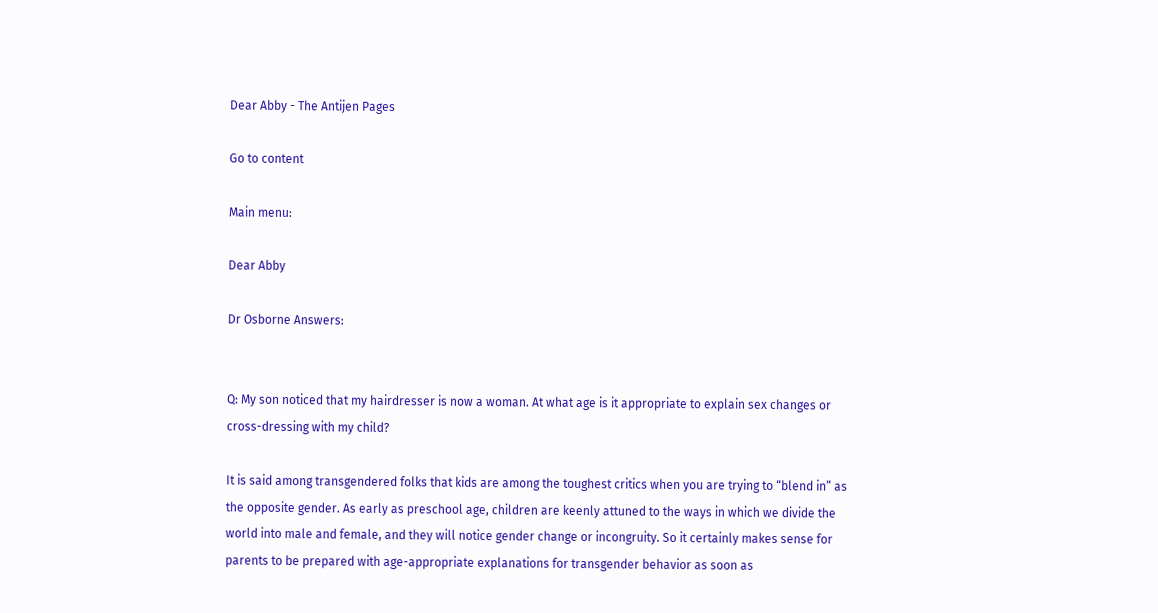Dear Abby - The Antijen Pages

Go to content

Main menu:

Dear Abby

Dr Osborne Answers:


Q: My son noticed that my hairdresser is now a woman. At what age is it appropriate to explain sex changes or cross-dressing with my child?

It is said among transgendered folks that kids are among the toughest critics when you are trying to “blend in” as the opposite gender. As early as preschool age, children are keenly attuned to the ways in which we divide the world into male and female, and they will notice gender change or incongruity. So it certainly makes sense for parents to be prepared with age-appropriate explanations for transgender behavior as soon as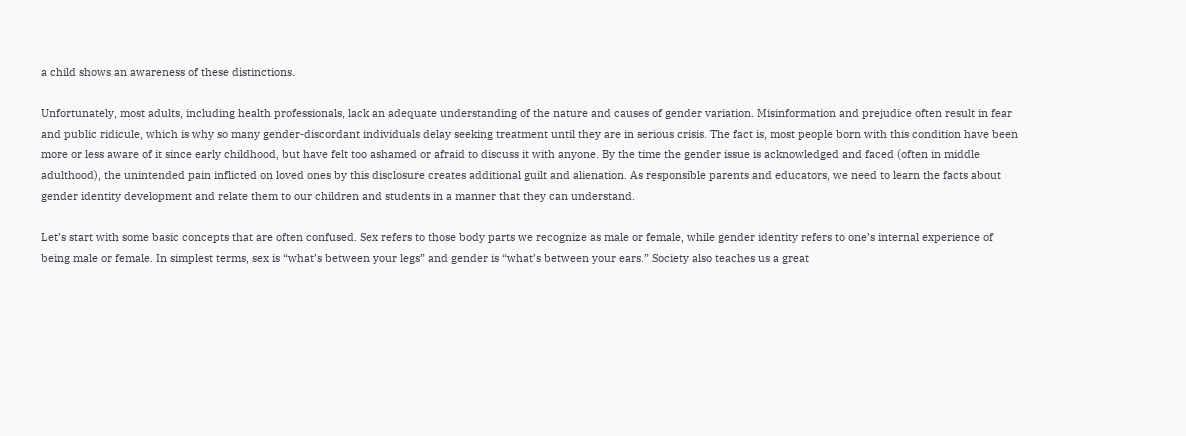a child shows an awareness of these distinctions.

Unfortunately, most adults, including health professionals, lack an adequate understanding of the nature and causes of gender variation. Misinformation and prejudice often result in fear and public ridicule, which is why so many gender-discordant individuals delay seeking treatment until they are in serious crisis. The fact is, most people born with this condition have been more or less aware of it since early childhood, but have felt too ashamed or afraid to discuss it with anyone. By the time the gender issue is acknowledged and faced (often in middle adulthood), the unintended pain inflicted on loved ones by this disclosure creates additional guilt and alienation. As responsible parents and educators, we need to learn the facts about gender identity development and relate them to our children and students in a manner that they can understand.

Let’s start with some basic concepts that are often confused. Sex refers to those body parts we recognize as male or female, while gender identity refers to one’s internal experience of being male or female. In simplest terms, sex is “what’s between your legs” and gender is “what’s between your ears.” Society also teaches us a great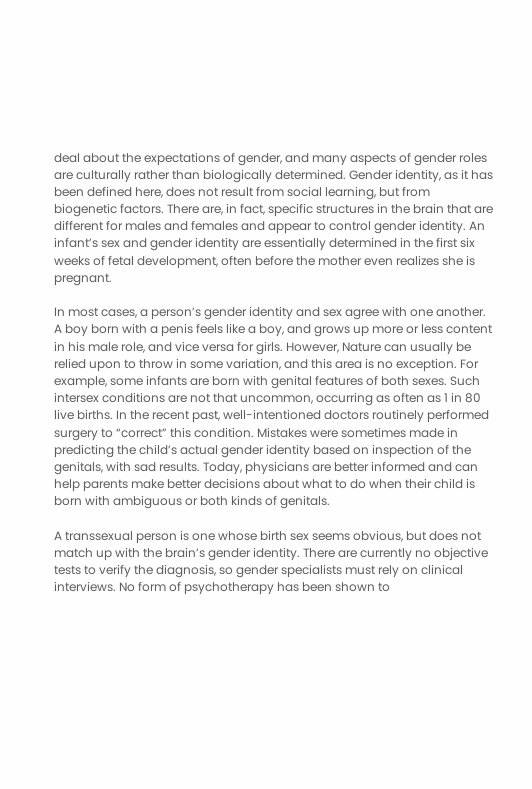deal about the expectations of gender, and many aspects of gender roles are culturally rather than biologically determined. Gender identity, as it has been defined here, does not result from social learning, but from biogenetic factors. There are, in fact, specific structures in the brain that are different for males and females and appear to control gender identity. An infant’s sex and gender identity are essentially determined in the first six weeks of fetal development, often before the mother even realizes she is pregnant.

In most cases, a person’s gender identity and sex agree with one another. A boy born with a penis feels like a boy, and grows up more or less content in his male role, and vice versa for girls. However, Nature can usually be relied upon to throw in some variation, and this area is no exception. For example, some infants are born with genital features of both sexes. Such intersex conditions are not that uncommon, occurring as often as 1 in 80 live births. In the recent past, well-intentioned doctors routinely performed surgery to “correct” this condition. Mistakes were sometimes made in predicting the child’s actual gender identity based on inspection of the genitals, with sad results. Today, physicians are better informed and can help parents make better decisions about what to do when their child is born with ambiguous or both kinds of genitals.

A transsexual person is one whose birth sex seems obvious, but does not match up with the brain’s gender identity. There are currently no objective tests to verify the diagnosis, so gender specialists must rely on clinical interviews. No form of psychotherapy has been shown to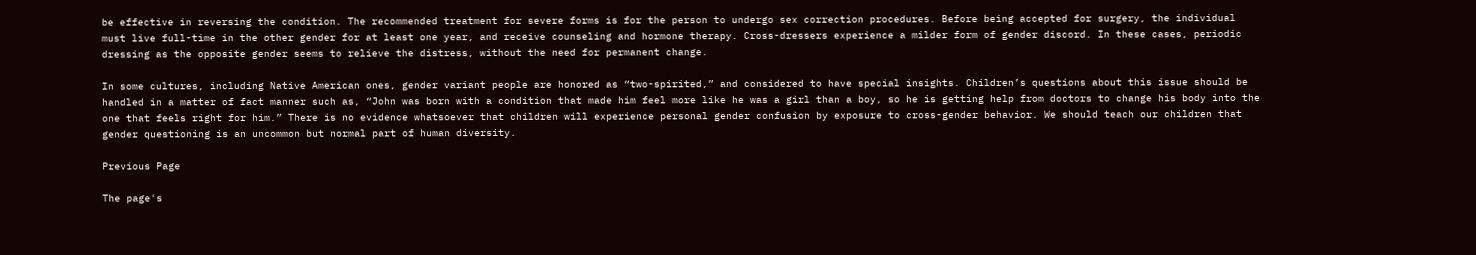be effective in reversing the condition. The recommended treatment for severe forms is for the person to undergo sex correction procedures. Before being accepted for surgery, the individual must live full-time in the other gender for at least one year, and receive counseling and hormone therapy. Cross-dressers experience a milder form of gender discord. In these cases, periodic dressing as the opposite gender seems to relieve the distress, without the need for permanent change.

In some cultures, including Native American ones, gender variant people are honored as “two-spirited,” and considered to have special insights. Children’s questions about this issue should be handled in a matter of fact manner such as, “John was born with a condition that made him feel more like he was a girl than a boy, so he is getting help from doctors to change his body into the one that feels right for him.” There is no evidence whatsoever that children will experience personal gender confusion by exposure to cross-gender behavior. We should teach our children that gender questioning is an uncommon but normal part of human diversity.

Previous Page

The page's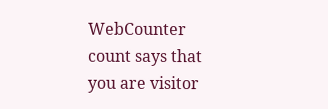WebCounter count says that you are visitor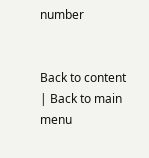number


Back to content | Back to main menu